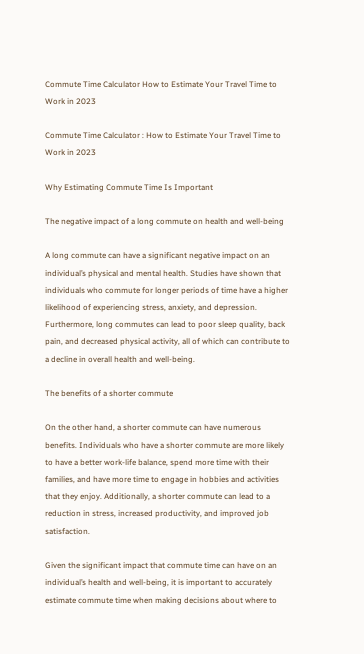Commute Time Calculator How to Estimate Your Travel Time to Work in 2023

Commute Time Calculator : How to Estimate Your Travel Time to Work in 2023

Why Estimating Commute Time Is Important

The negative impact of a long commute on health and well-being

A long commute can have a significant negative impact on an individual’s physical and mental health. Studies have shown that individuals who commute for longer periods of time have a higher likelihood of experiencing stress, anxiety, and depression. Furthermore, long commutes can lead to poor sleep quality, back pain, and decreased physical activity, all of which can contribute to a decline in overall health and well-being.

The benefits of a shorter commute

On the other hand, a shorter commute can have numerous benefits. Individuals who have a shorter commute are more likely to have a better work-life balance, spend more time with their families, and have more time to engage in hobbies and activities that they enjoy. Additionally, a shorter commute can lead to a reduction in stress, increased productivity, and improved job satisfaction.

Given the significant impact that commute time can have on an individual’s health and well-being, it is important to accurately estimate commute time when making decisions about where to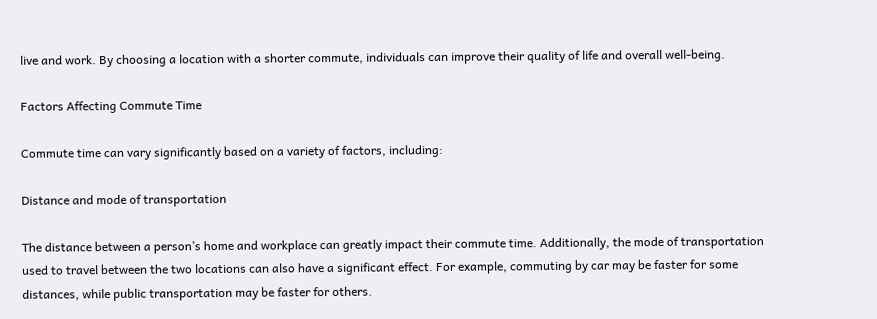live and work. By choosing a location with a shorter commute, individuals can improve their quality of life and overall well-being.

Factors Affecting Commute Time

Commute time can vary significantly based on a variety of factors, including:

Distance and mode of transportation

The distance between a person’s home and workplace can greatly impact their commute time. Additionally, the mode of transportation used to travel between the two locations can also have a significant effect. For example, commuting by car may be faster for some distances, while public transportation may be faster for others.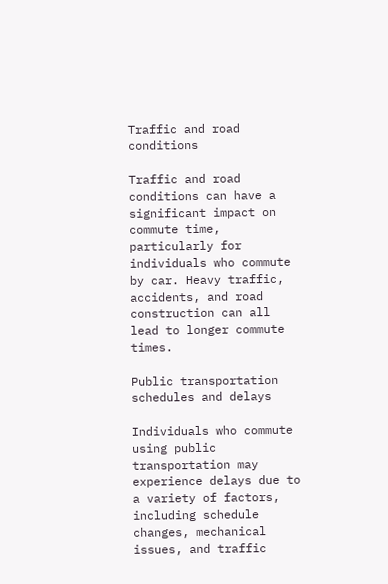Traffic and road conditions

Traffic and road conditions can have a significant impact on commute time, particularly for individuals who commute by car. Heavy traffic, accidents, and road construction can all lead to longer commute times.

Public transportation schedules and delays

Individuals who commute using public transportation may experience delays due to a variety of factors, including schedule changes, mechanical issues, and traffic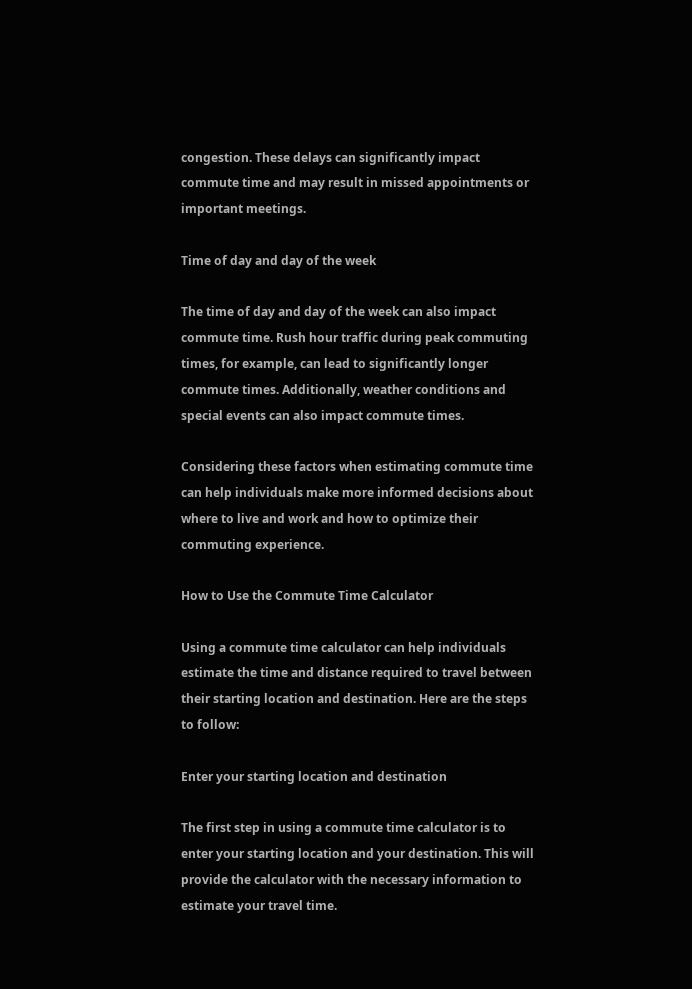congestion. These delays can significantly impact commute time and may result in missed appointments or important meetings.

Time of day and day of the week

The time of day and day of the week can also impact commute time. Rush hour traffic during peak commuting times, for example, can lead to significantly longer commute times. Additionally, weather conditions and special events can also impact commute times.

Considering these factors when estimating commute time can help individuals make more informed decisions about where to live and work and how to optimize their commuting experience.

How to Use the Commute Time Calculator

Using a commute time calculator can help individuals estimate the time and distance required to travel between their starting location and destination. Here are the steps to follow:

Enter your starting location and destination

The first step in using a commute time calculator is to enter your starting location and your destination. This will provide the calculator with the necessary information to estimate your travel time.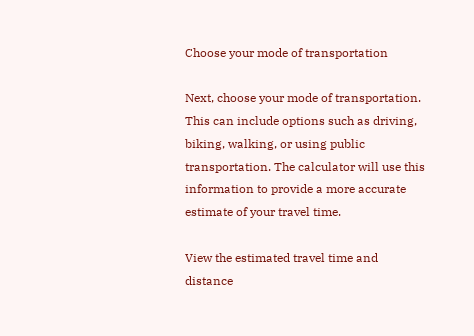Choose your mode of transportation

Next, choose your mode of transportation. This can include options such as driving, biking, walking, or using public transportation. The calculator will use this information to provide a more accurate estimate of your travel time.

View the estimated travel time and distance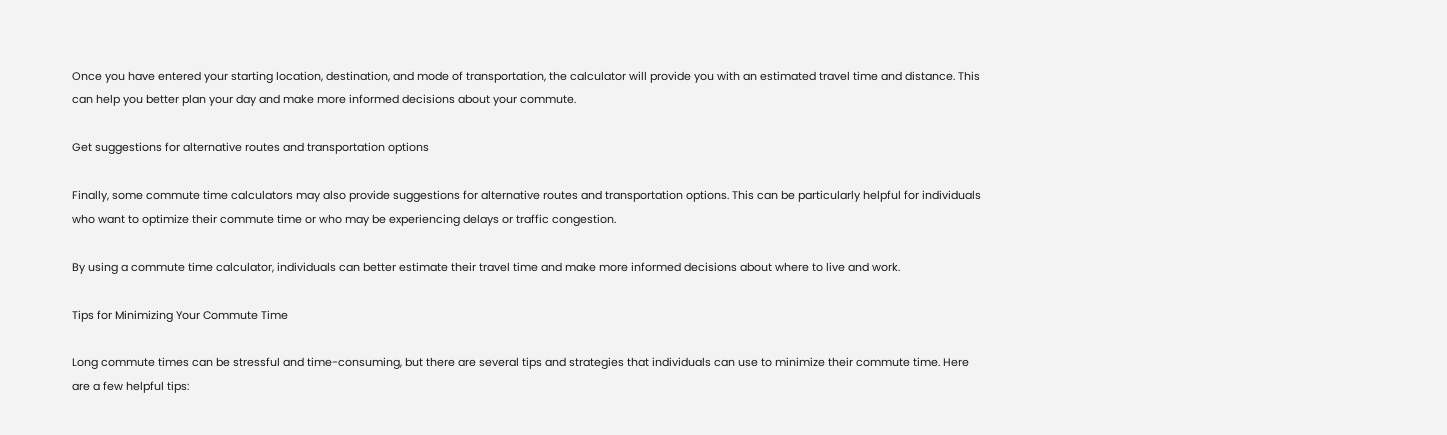Once you have entered your starting location, destination, and mode of transportation, the calculator will provide you with an estimated travel time and distance. This can help you better plan your day and make more informed decisions about your commute.

Get suggestions for alternative routes and transportation options

Finally, some commute time calculators may also provide suggestions for alternative routes and transportation options. This can be particularly helpful for individuals who want to optimize their commute time or who may be experiencing delays or traffic congestion.

By using a commute time calculator, individuals can better estimate their travel time and make more informed decisions about where to live and work.

Tips for Minimizing Your Commute Time

Long commute times can be stressful and time-consuming, but there are several tips and strategies that individuals can use to minimize their commute time. Here are a few helpful tips: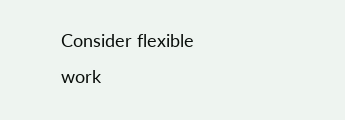Consider flexible work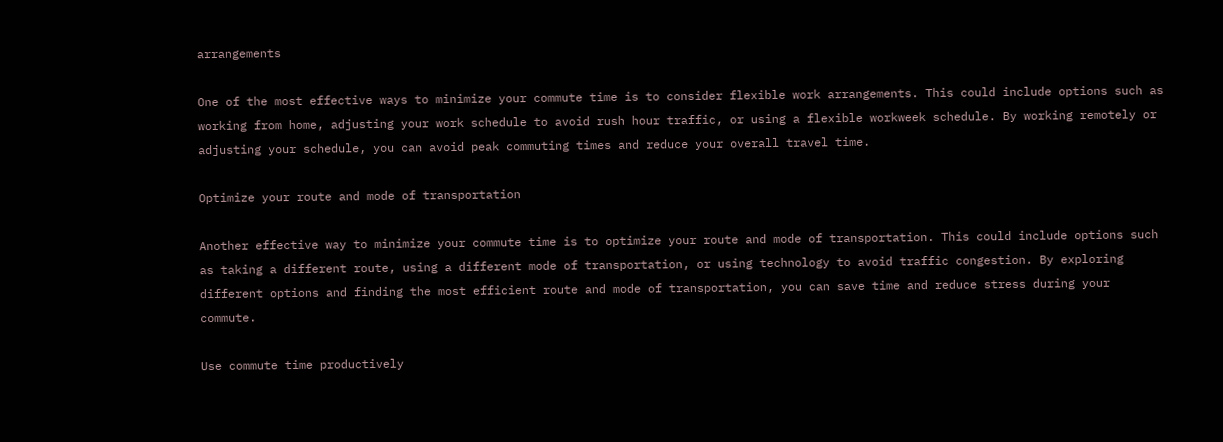arrangements

One of the most effective ways to minimize your commute time is to consider flexible work arrangements. This could include options such as working from home, adjusting your work schedule to avoid rush hour traffic, or using a flexible workweek schedule. By working remotely or adjusting your schedule, you can avoid peak commuting times and reduce your overall travel time.

Optimize your route and mode of transportation

Another effective way to minimize your commute time is to optimize your route and mode of transportation. This could include options such as taking a different route, using a different mode of transportation, or using technology to avoid traffic congestion. By exploring different options and finding the most efficient route and mode of transportation, you can save time and reduce stress during your commute.

Use commute time productively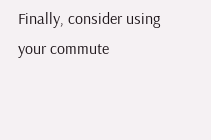Finally, consider using your commute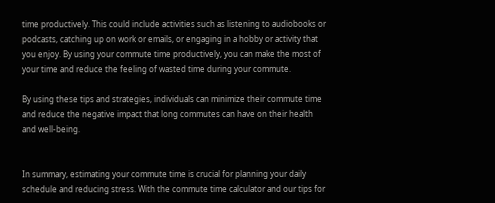time productively. This could include activities such as listening to audiobooks or podcasts, catching up on work or emails, or engaging in a hobby or activity that you enjoy. By using your commute time productively, you can make the most of your time and reduce the feeling of wasted time during your commute.

By using these tips and strategies, individuals can minimize their commute time and reduce the negative impact that long commutes can have on their health and well-being.


In summary, estimating your commute time is crucial for planning your daily schedule and reducing stress. With the commute time calculator and our tips for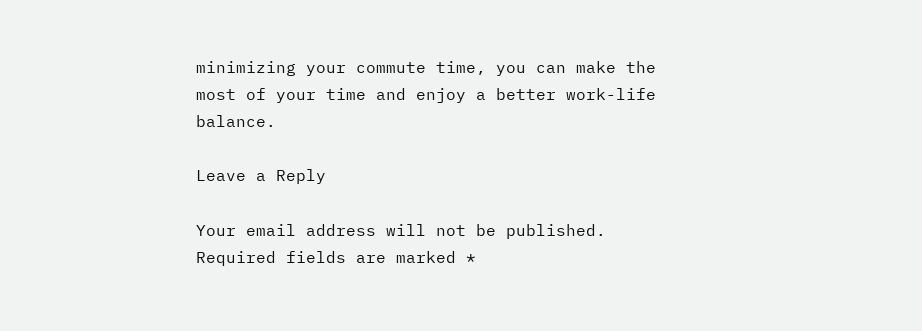minimizing your commute time, you can make the most of your time and enjoy a better work-life balance.

Leave a Reply

Your email address will not be published. Required fields are marked *